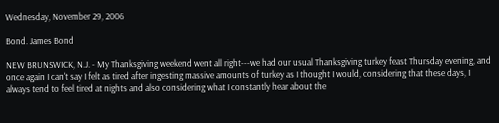Wednesday, November 29, 2006

Bond. James Bond

NEW BRUNSWICK, N.J. - My Thanksgiving weekend went all right---we had our usual Thanksgiving turkey feast Thursday evening, and once again I can't say I felt as tired after ingesting massive amounts of turkey as I thought I would, considering that these days, I always tend to feel tired at nights and also considering what I constantly hear about the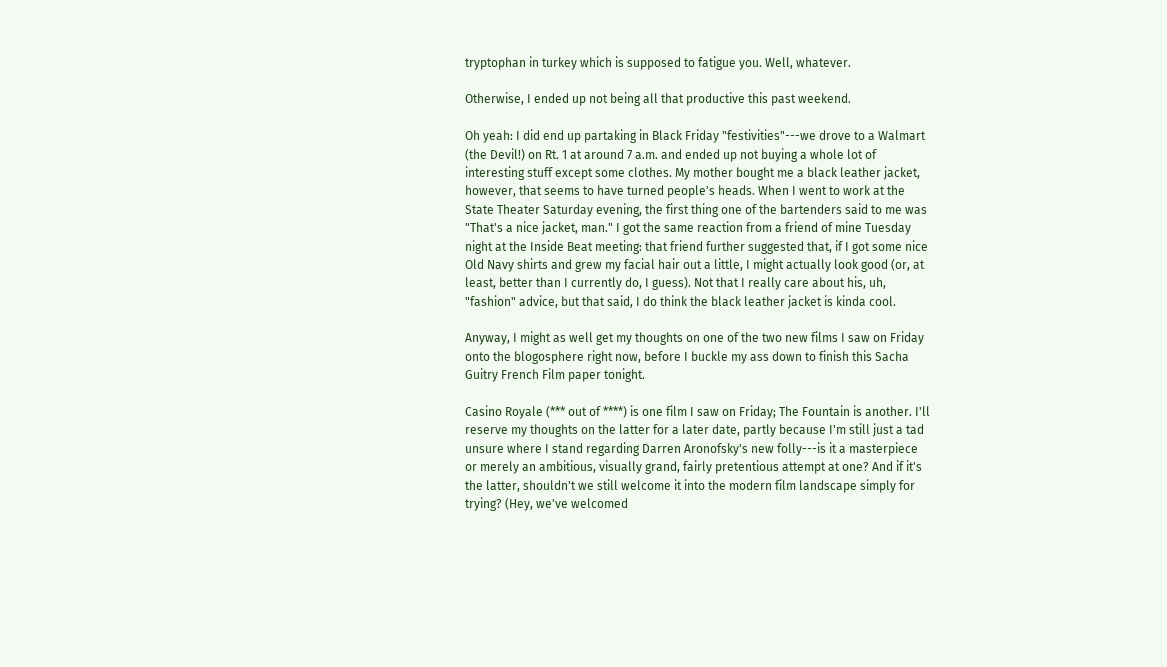tryptophan in turkey which is supposed to fatigue you. Well, whatever.

Otherwise, I ended up not being all that productive this past weekend.

Oh yeah: I did end up partaking in Black Friday "festivities"---we drove to a Walmart (the Devil!) on Rt. 1 at around 7 a.m. and ended up not buying a whole lot of interesting stuff except some clothes. My mother bought me a black leather jacket, however, that seems to have turned people's heads. When I went to work at the State Theater Saturday evening, the first thing one of the bartenders said to me was "That's a nice jacket, man." I got the same reaction from a friend of mine Tuesday night at the Inside Beat meeting: that friend further suggested that, if I got some nice Old Navy shirts and grew my facial hair out a little, I might actually look good (or, at least, better than I currently do, I guess). Not that I really care about his, uh, "fashion" advice, but that said, I do think the black leather jacket is kinda cool.

Anyway, I might as well get my thoughts on one of the two new films I saw on Friday onto the blogosphere right now, before I buckle my ass down to finish this Sacha Guitry French Film paper tonight.

Casino Royale (*** out of ****) is one film I saw on Friday; The Fountain is another. I'll reserve my thoughts on the latter for a later date, partly because I'm still just a tad unsure where I stand regarding Darren Aronofsky's new folly---is it a masterpiece or merely an ambitious, visually grand, fairly pretentious attempt at one? And if it's the latter, shouldn't we still welcome it into the modern film landscape simply for trying? (Hey, we've welcomed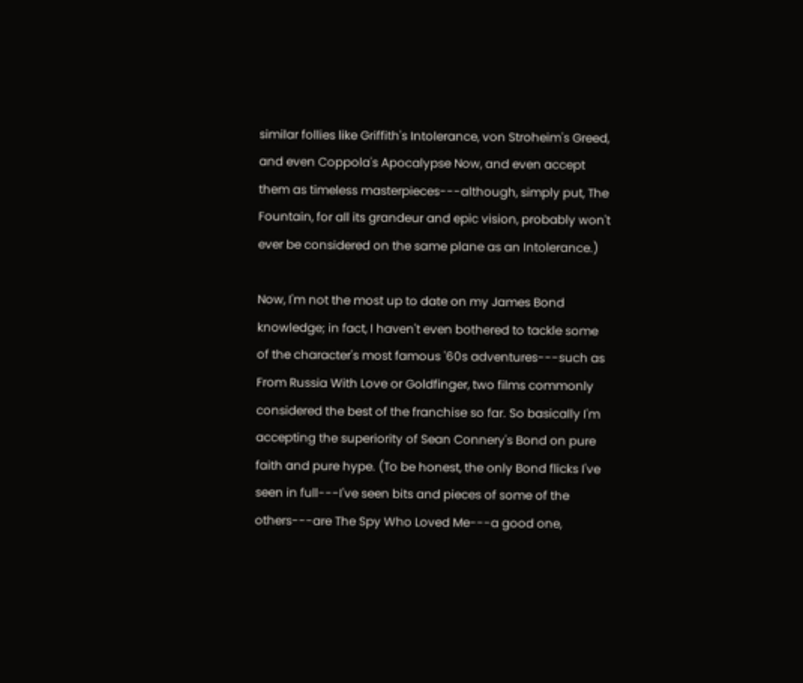similar follies like Griffith's Intolerance, von Stroheim's Greed, and even Coppola's Apocalypse Now, and even accept them as timeless masterpieces---although, simply put, The Fountain, for all its grandeur and epic vision, probably won't ever be considered on the same plane as an Intolerance.)

Now, I'm not the most up to date on my James Bond knowledge; in fact, I haven't even bothered to tackle some of the character's most famous '60s adventures---such as From Russia With Love or Goldfinger, two films commonly considered the best of the franchise so far. So basically I'm accepting the superiority of Sean Connery's Bond on pure faith and pure hype. (To be honest, the only Bond flicks I've seen in full---I've seen bits and pieces of some of the others---are The Spy Who Loved Me---a good one,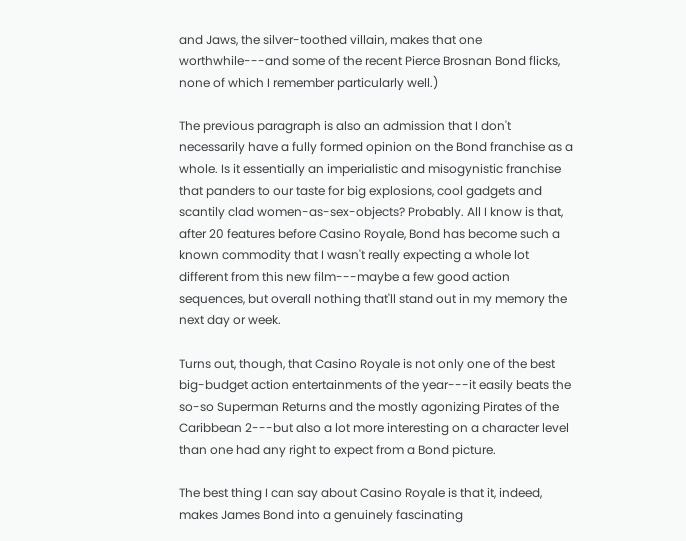and Jaws, the silver-toothed villain, makes that one worthwhile---and some of the recent Pierce Brosnan Bond flicks, none of which I remember particularly well.)

The previous paragraph is also an admission that I don't necessarily have a fully formed opinion on the Bond franchise as a whole. Is it essentially an imperialistic and misogynistic franchise that panders to our taste for big explosions, cool gadgets and scantily clad women-as-sex-objects? Probably. All I know is that, after 20 features before Casino Royale, Bond has become such a known commodity that I wasn't really expecting a whole lot different from this new film---maybe a few good action sequences, but overall nothing that'll stand out in my memory the next day or week.

Turns out, though, that Casino Royale is not only one of the best big-budget action entertainments of the year---it easily beats the so-so Superman Returns and the mostly agonizing Pirates of the Caribbean 2---but also a lot more interesting on a character level than one had any right to expect from a Bond picture.

The best thing I can say about Casino Royale is that it, indeed, makes James Bond into a genuinely fascinating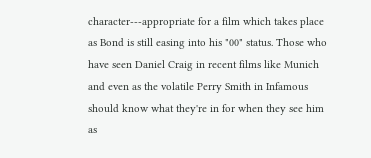character---appropriate for a film which takes place as Bond is still easing into his "00" status. Those who have seen Daniel Craig in recent films like Munich and even as the volatile Perry Smith in Infamous should know what they're in for when they see him as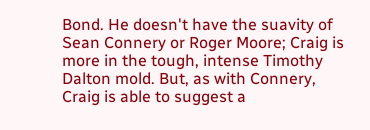Bond. He doesn't have the suavity of Sean Connery or Roger Moore; Craig is more in the tough, intense Timothy Dalton mold. But, as with Connery, Craig is able to suggest a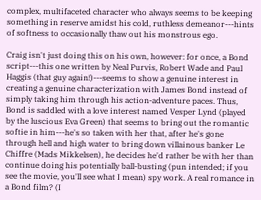complex, multifaceted character who always seems to be keeping something in reserve amidst his cold, ruthless demeanor---hints of softness to occasionally thaw out his monstrous ego.

Craig isn't just doing this on his own, however: for once, a Bond script---this one written by Neal Purvis, Robert Wade and Paul Haggis (that guy again!)---seems to show a genuine interest in creating a genuine characterization with James Bond instead of simply taking him through his action-adventure paces. Thus, Bond is saddled with a love interest named Vesper Lynd (played by the luscious Eva Green) that seems to bring out the romantic softie in him---he's so taken with her that, after he's gone through hell and high water to bring down villainous banker Le Chiffre (Mads Mikkelsen), he decides he'd rather be with her than continue doing his potentially ball-busting (pun intended; if you see the movie, you'll see what I mean) spy work. A real romance in a Bond film? (I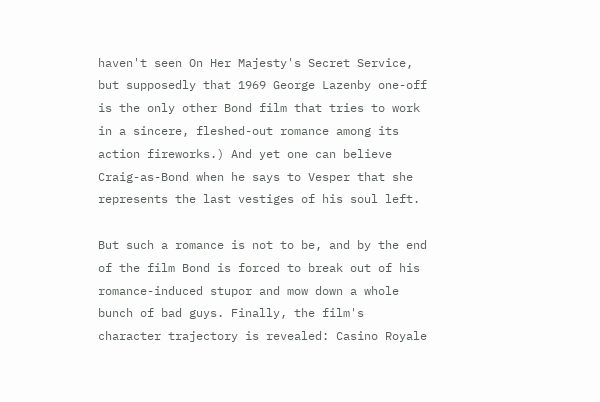haven't seen On Her Majesty's Secret Service, but supposedly that 1969 George Lazenby one-off is the only other Bond film that tries to work in a sincere, fleshed-out romance among its action fireworks.) And yet one can believe Craig-as-Bond when he says to Vesper that she represents the last vestiges of his soul left.

But such a romance is not to be, and by the end of the film Bond is forced to break out of his romance-induced stupor and mow down a whole bunch of bad guys. Finally, the film's character trajectory is revealed: Casino Royale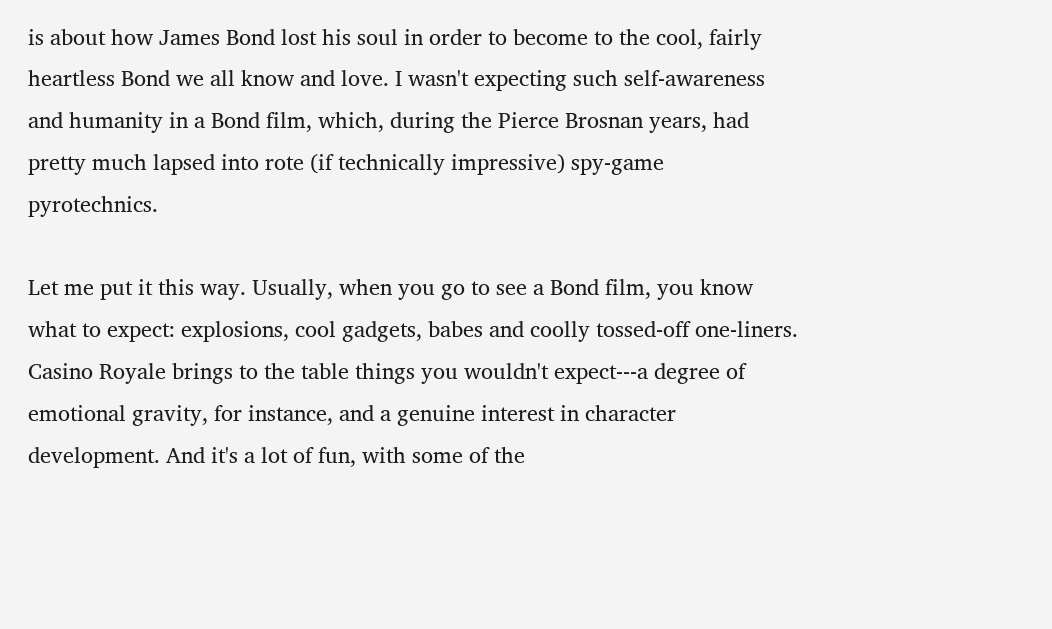is about how James Bond lost his soul in order to become to the cool, fairly heartless Bond we all know and love. I wasn't expecting such self-awareness and humanity in a Bond film, which, during the Pierce Brosnan years, had pretty much lapsed into rote (if technically impressive) spy-game pyrotechnics.

Let me put it this way. Usually, when you go to see a Bond film, you know what to expect: explosions, cool gadgets, babes and coolly tossed-off one-liners. Casino Royale brings to the table things you wouldn't expect---a degree of emotional gravity, for instance, and a genuine interest in character development. And it's a lot of fun, with some of the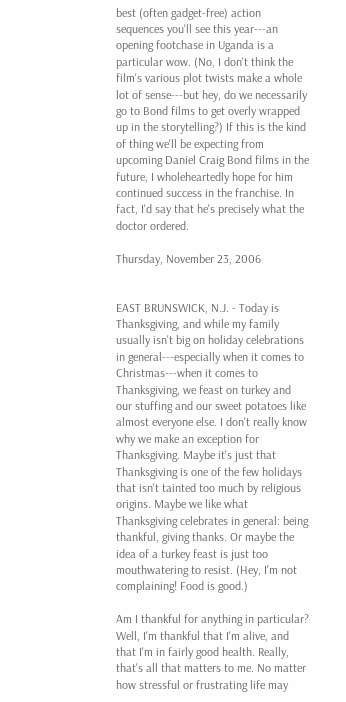best (often gadget-free) action sequences you'll see this year---an opening footchase in Uganda is a particular wow. (No, I don't think the film's various plot twists make a whole lot of sense---but hey, do we necessarily go to Bond films to get overly wrapped up in the storytelling?) If this is the kind of thing we'll be expecting from upcoming Daniel Craig Bond films in the future, I wholeheartedly hope for him continued success in the franchise. In fact, I'd say that he's precisely what the doctor ordered.

Thursday, November 23, 2006


EAST BRUNSWICK, N.J. - Today is Thanksgiving, and while my family usually isn't big on holiday celebrations in general---especially when it comes to Christmas---when it comes to Thanksgiving, we feast on turkey and our stuffing and our sweet potatoes like almost everyone else. I don't really know why we make an exception for Thanksgiving. Maybe it's just that Thanksgiving is one of the few holidays that isn't tainted too much by religious origins. Maybe we like what Thanksgiving celebrates in general: being thankful, giving thanks. Or maybe the idea of a turkey feast is just too mouthwatering to resist. (Hey, I'm not complaining! Food is good.)

Am I thankful for anything in particular? Well, I'm thankful that I'm alive, and that I'm in fairly good health. Really, that's all that matters to me. No matter how stressful or frustrating life may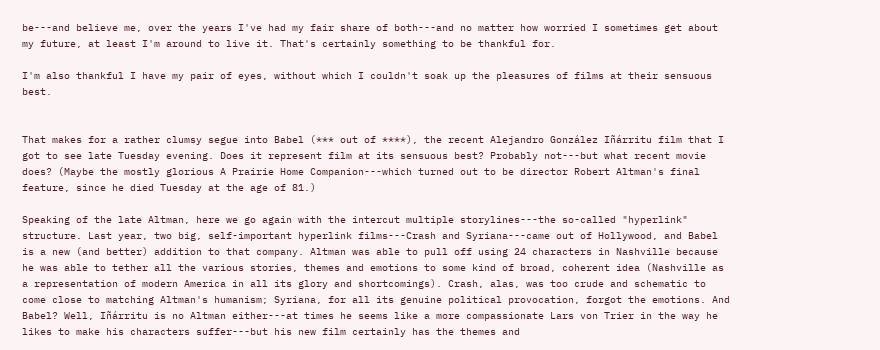be---and believe me, over the years I've had my fair share of both---and no matter how worried I sometimes get about my future, at least I'm around to live it. That's certainly something to be thankful for.

I'm also thankful I have my pair of eyes, without which I couldn't soak up the pleasures of films at their sensuous best.


That makes for a rather clumsy segue into Babel (*** out of ****), the recent Alejandro González Iñárritu film that I got to see late Tuesday evening. Does it represent film at its sensuous best? Probably not---but what recent movie does? (Maybe the mostly glorious A Prairie Home Companion---which turned out to be director Robert Altman's final feature, since he died Tuesday at the age of 81.)

Speaking of the late Altman, here we go again with the intercut multiple storylines---the so-called "hyperlink" structure. Last year, two big, self-important hyperlink films---Crash and Syriana---came out of Hollywood, and Babel is a new (and better) addition to that company. Altman was able to pull off using 24 characters in Nashville because he was able to tether all the various stories, themes and emotions to some kind of broad, coherent idea (Nashville as a representation of modern America in all its glory and shortcomings). Crash, alas, was too crude and schematic to come close to matching Altman's humanism; Syriana, for all its genuine political provocation, forgot the emotions. And Babel? Well, Iñárritu is no Altman either---at times he seems like a more compassionate Lars von Trier in the way he likes to make his characters suffer---but his new film certainly has the themes and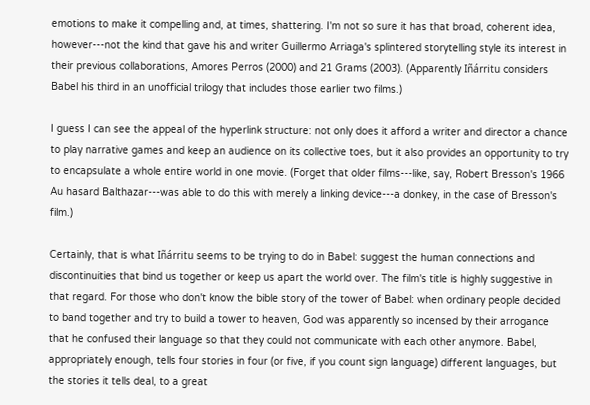emotions to make it compelling and, at times, shattering. I'm not so sure it has that broad, coherent idea, however---not the kind that gave his and writer Guillermo Arriaga's splintered storytelling style its interest in their previous collaborations, Amores Perros (2000) and 21 Grams (2003). (Apparently Iñárritu considers Babel his third in an unofficial trilogy that includes those earlier two films.)

I guess I can see the appeal of the hyperlink structure: not only does it afford a writer and director a chance to play narrative games and keep an audience on its collective toes, but it also provides an opportunity to try to encapsulate a whole entire world in one movie. (Forget that older films---like, say, Robert Bresson's 1966 Au hasard Balthazar---was able to do this with merely a linking device---a donkey, in the case of Bresson's film.)

Certainly, that is what Iñárritu seems to be trying to do in Babel: suggest the human connections and discontinuities that bind us together or keep us apart the world over. The film's title is highly suggestive in that regard. For those who don't know the bible story of the tower of Babel: when ordinary people decided to band together and try to build a tower to heaven, God was apparently so incensed by their arrogance that he confused their language so that they could not communicate with each other anymore. Babel, appropriately enough, tells four stories in four (or five, if you count sign language) different languages, but the stories it tells deal, to a great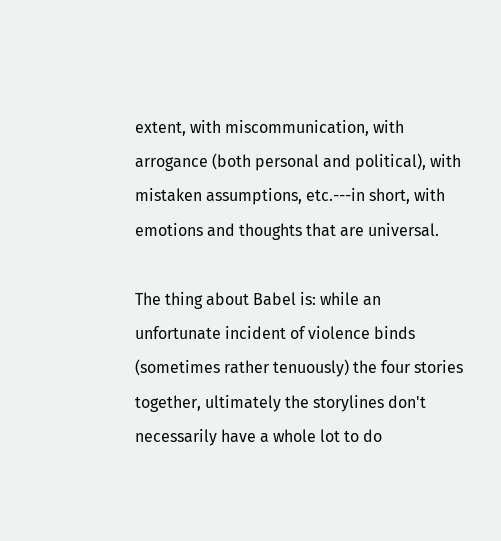extent, with miscommunication, with arrogance (both personal and political), with mistaken assumptions, etc.---in short, with emotions and thoughts that are universal.

The thing about Babel is: while an unfortunate incident of violence binds (sometimes rather tenuously) the four stories together, ultimately the storylines don't necessarily have a whole lot to do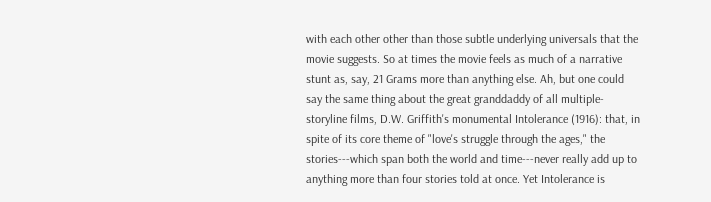with each other other than those subtle underlying universals that the movie suggests. So at times the movie feels as much of a narrative stunt as, say, 21 Grams more than anything else. Ah, but one could say the same thing about the great granddaddy of all multiple-storyline films, D.W. Griffith's monumental Intolerance (1916): that, in spite of its core theme of "love's struggle through the ages," the stories---which span both the world and time---never really add up to anything more than four stories told at once. Yet Intolerance is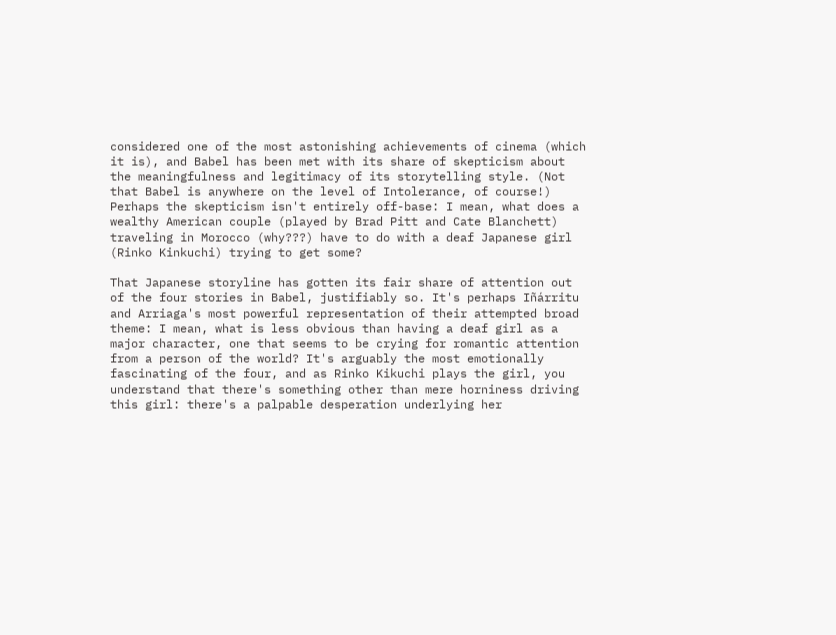considered one of the most astonishing achievements of cinema (which it is), and Babel has been met with its share of skepticism about the meaningfulness and legitimacy of its storytelling style. (Not that Babel is anywhere on the level of Intolerance, of course!) Perhaps the skepticism isn't entirely off-base: I mean, what does a wealthy American couple (played by Brad Pitt and Cate Blanchett) traveling in Morocco (why???) have to do with a deaf Japanese girl (Rinko Kinkuchi) trying to get some?

That Japanese storyline has gotten its fair share of attention out of the four stories in Babel, justifiably so. It's perhaps Iñárritu and Arriaga's most powerful representation of their attempted broad theme: I mean, what is less obvious than having a deaf girl as a major character, one that seems to be crying for romantic attention from a person of the world? It's arguably the most emotionally fascinating of the four, and as Rinko Kikuchi plays the girl, you understand that there's something other than mere horniness driving this girl: there's a palpable desperation underlying her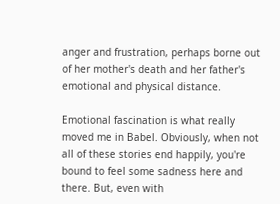anger and frustration, perhaps borne out of her mother's death and her father's emotional and physical distance.

Emotional fascination is what really moved me in Babel. Obviously, when not all of these stories end happily, you're bound to feel some sadness here and there. But, even with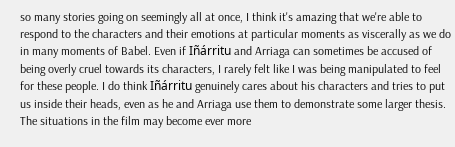so many stories going on seemingly all at once, I think it's amazing that we're able to respond to the characters and their emotions at particular moments as viscerally as we do in many moments of Babel. Even if Iñárritu and Arriaga can sometimes be accused of being overly cruel towards its characters, I rarely felt like I was being manipulated to feel for these people. I do think Iñárritu genuinely cares about his characters and tries to put us inside their heads, even as he and Arriaga use them to demonstrate some larger thesis. The situations in the film may become ever more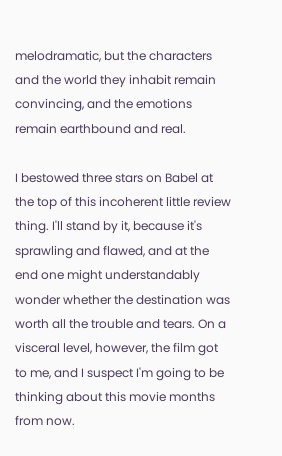melodramatic, but the characters and the world they inhabit remain convincing, and the emotions remain earthbound and real.

I bestowed three stars on Babel at the top of this incoherent little review thing. I'll stand by it, because it's sprawling and flawed, and at the end one might understandably wonder whether the destination was worth all the trouble and tears. On a visceral level, however, the film got to me, and I suspect I'm going to be thinking about this movie months from now.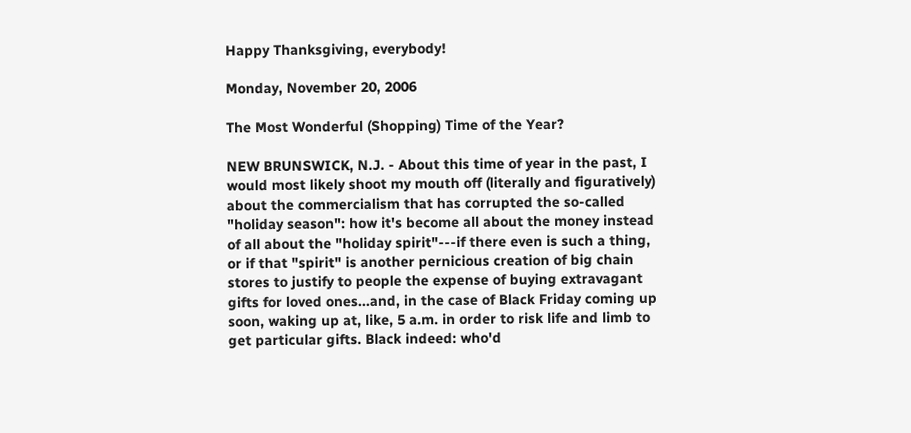Happy Thanksgiving, everybody!

Monday, November 20, 2006

The Most Wonderful (Shopping) Time of the Year?

NEW BRUNSWICK, N.J. - About this time of year in the past, I would most likely shoot my mouth off (literally and figuratively) about the commercialism that has corrupted the so-called "holiday season": how it's become all about the money instead of all about the "holiday spirit"---if there even is such a thing, or if that "spirit" is another pernicious creation of big chain stores to justify to people the expense of buying extravagant gifts for loved ones...and, in the case of Black Friday coming up soon, waking up at, like, 5 a.m. in order to risk life and limb to get particular gifts. Black indeed: who'd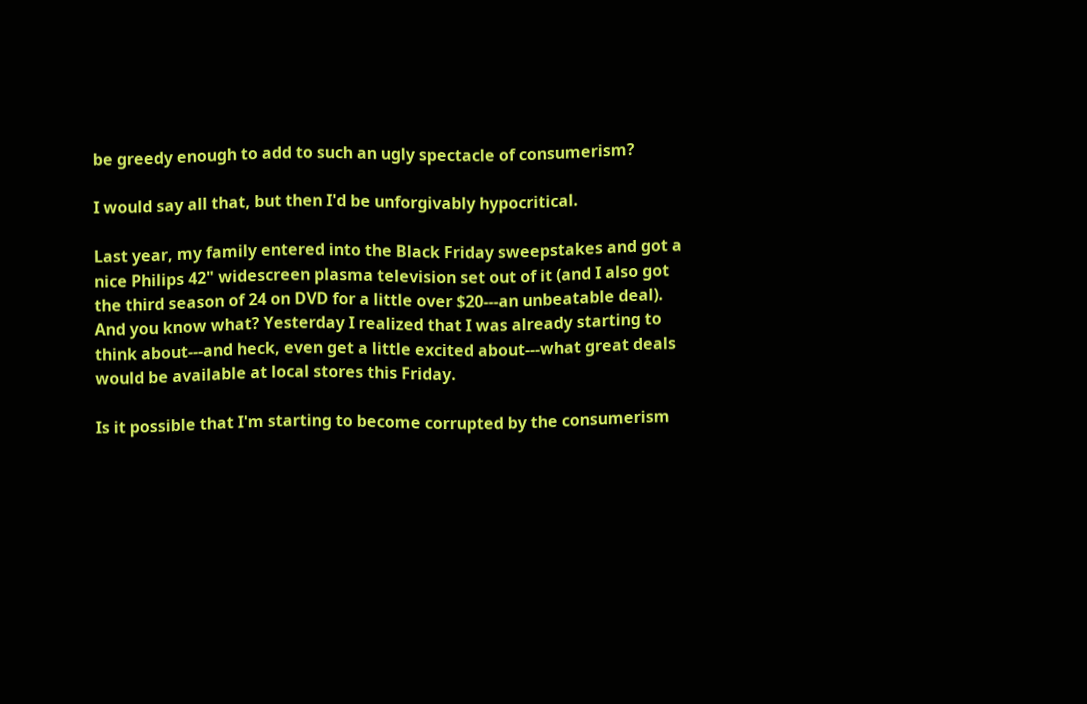be greedy enough to add to such an ugly spectacle of consumerism?

I would say all that, but then I'd be unforgivably hypocritical.

Last year, my family entered into the Black Friday sweepstakes and got a nice Philips 42" widescreen plasma television set out of it (and I also got the third season of 24 on DVD for a little over $20---an unbeatable deal). And you know what? Yesterday I realized that I was already starting to think about---and heck, even get a little excited about---what great deals would be available at local stores this Friday.

Is it possible that I'm starting to become corrupted by the consumerism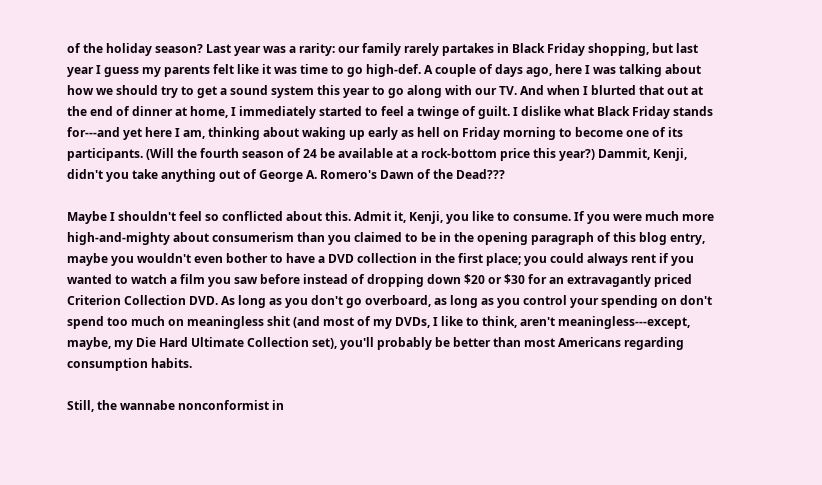of the holiday season? Last year was a rarity: our family rarely partakes in Black Friday shopping, but last year I guess my parents felt like it was time to go high-def. A couple of days ago, here I was talking about how we should try to get a sound system this year to go along with our TV. And when I blurted that out at the end of dinner at home, I immediately started to feel a twinge of guilt. I dislike what Black Friday stands for---and yet here I am, thinking about waking up early as hell on Friday morning to become one of its participants. (Will the fourth season of 24 be available at a rock-bottom price this year?) Dammit, Kenji, didn't you take anything out of George A. Romero's Dawn of the Dead???

Maybe I shouldn't feel so conflicted about this. Admit it, Kenji, you like to consume. If you were much more high-and-mighty about consumerism than you claimed to be in the opening paragraph of this blog entry, maybe you wouldn't even bother to have a DVD collection in the first place; you could always rent if you wanted to watch a film you saw before instead of dropping down $20 or $30 for an extravagantly priced Criterion Collection DVD. As long as you don't go overboard, as long as you control your spending on don't spend too much on meaningless shit (and most of my DVDs, I like to think, aren't meaningless---except, maybe, my Die Hard Ultimate Collection set), you'll probably be better than most Americans regarding consumption habits.

Still, the wannabe nonconformist in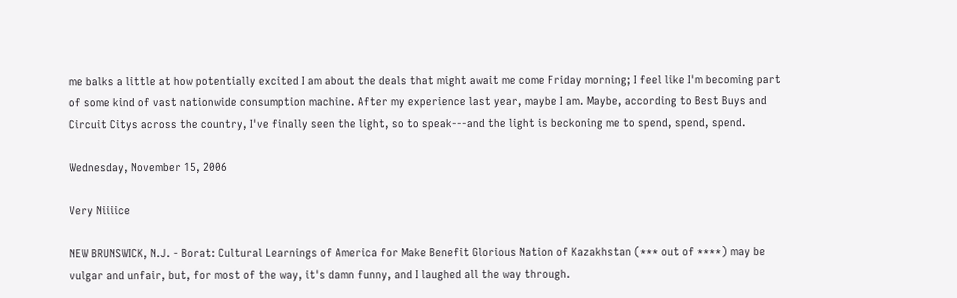me balks a little at how potentially excited I am about the deals that might await me come Friday morning; I feel like I'm becoming part of some kind of vast nationwide consumption machine. After my experience last year, maybe I am. Maybe, according to Best Buys and Circuit Citys across the country, I've finally seen the light, so to speak---and the light is beckoning me to spend, spend, spend.

Wednesday, November 15, 2006

Very Niiiice

NEW BRUNSWICK, N.J. - Borat: Cultural Learnings of America for Make Benefit Glorious Nation of Kazakhstan (*** out of ****) may be vulgar and unfair, but, for most of the way, it's damn funny, and I laughed all the way through.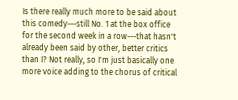Is there really much more to be said about this comedy---still No. 1 at the box office for the second week in a row---that hasn't already been said by other, better critics than I? Not really, so I'm just basically one more voice adding to the chorus of critical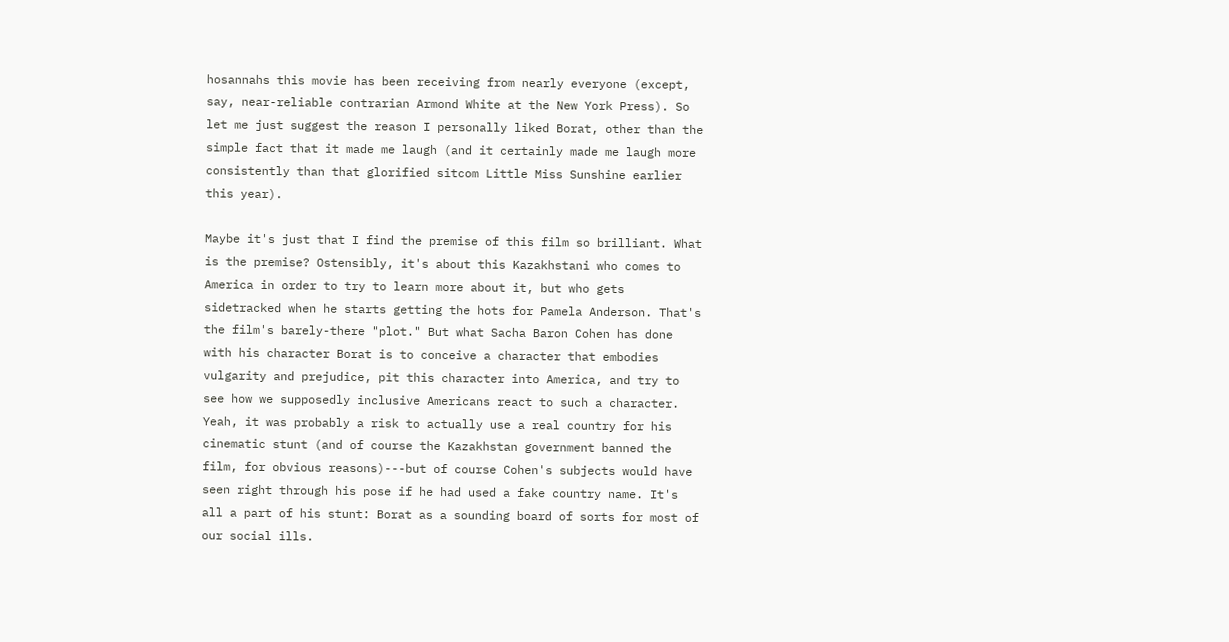hosannahs this movie has been receiving from nearly everyone (except, say, near-reliable contrarian Armond White at the New York Press). So let me just suggest the reason I personally liked Borat, other than the simple fact that it made me laugh (and it certainly made me laugh more consistently than that glorified sitcom Little Miss Sunshine earlier this year).

Maybe it's just that I find the premise of this film so brilliant. What is the premise? Ostensibly, it's about this Kazakhstani who comes to America in order to try to learn more about it, but who gets sidetracked when he starts getting the hots for Pamela Anderson. That's the film's barely-there "plot." But what Sacha Baron Cohen has done with his character Borat is to conceive a character that embodies vulgarity and prejudice, pit this character into America, and try to see how we supposedly inclusive Americans react to such a character. Yeah, it was probably a risk to actually use a real country for his cinematic stunt (and of course the Kazakhstan government banned the film, for obvious reasons)---but of course Cohen's subjects would have seen right through his pose if he had used a fake country name. It's all a part of his stunt: Borat as a sounding board of sorts for most of our social ills.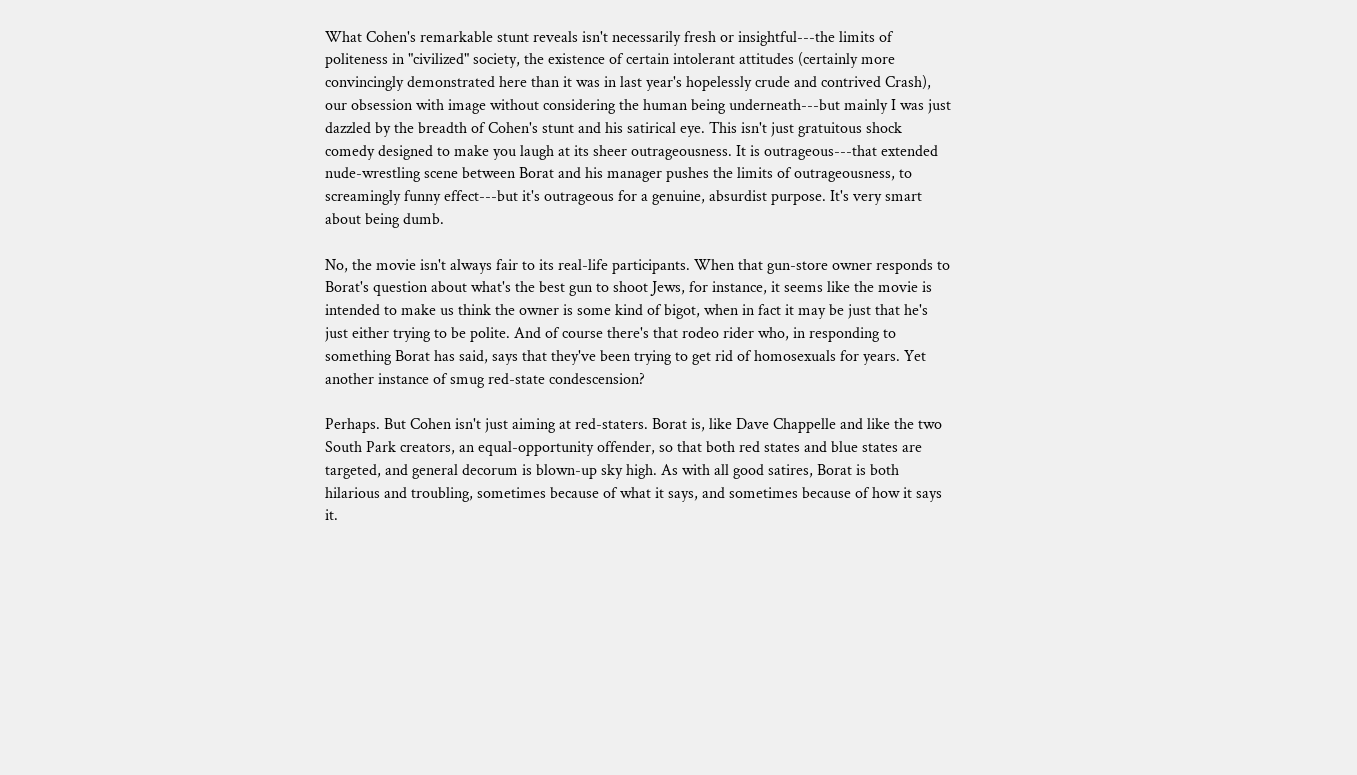What Cohen's remarkable stunt reveals isn't necessarily fresh or insightful---the limits of politeness in "civilized" society, the existence of certain intolerant attitudes (certainly more convincingly demonstrated here than it was in last year's hopelessly crude and contrived Crash), our obsession with image without considering the human being underneath---but mainly I was just dazzled by the breadth of Cohen's stunt and his satirical eye. This isn't just gratuitous shock comedy designed to make you laugh at its sheer outrageousness. It is outrageous---that extended nude-wrestling scene between Borat and his manager pushes the limits of outrageousness, to screamingly funny effect---but it's outrageous for a genuine, absurdist purpose. It's very smart about being dumb.

No, the movie isn't always fair to its real-life participants. When that gun-store owner responds to Borat's question about what's the best gun to shoot Jews, for instance, it seems like the movie is intended to make us think the owner is some kind of bigot, when in fact it may be just that he's just either trying to be polite. And of course there's that rodeo rider who, in responding to something Borat has said, says that they've been trying to get rid of homosexuals for years. Yet another instance of smug red-state condescension?

Perhaps. But Cohen isn't just aiming at red-staters. Borat is, like Dave Chappelle and like the two South Park creators, an equal-opportunity offender, so that both red states and blue states are targeted, and general decorum is blown-up sky high. As with all good satires, Borat is both hilarious and troubling, sometimes because of what it says, and sometimes because of how it says it.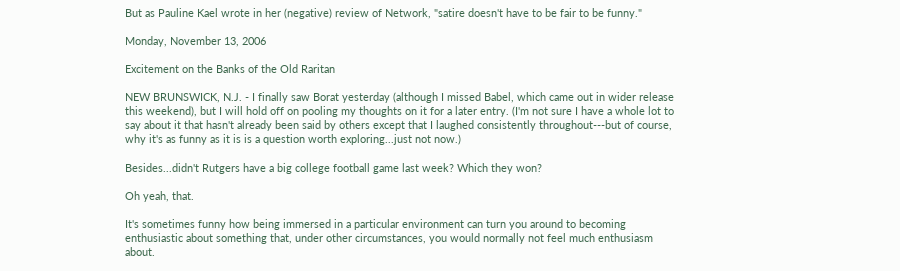But as Pauline Kael wrote in her (negative) review of Network, "satire doesn't have to be fair to be funny."

Monday, November 13, 2006

Excitement on the Banks of the Old Raritan

NEW BRUNSWICK, N.J. - I finally saw Borat yesterday (although I missed Babel, which came out in wider release this weekend), but I will hold off on pooling my thoughts on it for a later entry. (I'm not sure I have a whole lot to say about it that hasn't already been said by others except that I laughed consistently throughout---but of course, why it's as funny as it is is a question worth exploring...just not now.)

Besides...didn't Rutgers have a big college football game last week? Which they won?

Oh yeah, that.

It's sometimes funny how being immersed in a particular environment can turn you around to becoming enthusiastic about something that, under other circumstances, you would normally not feel much enthusiasm about.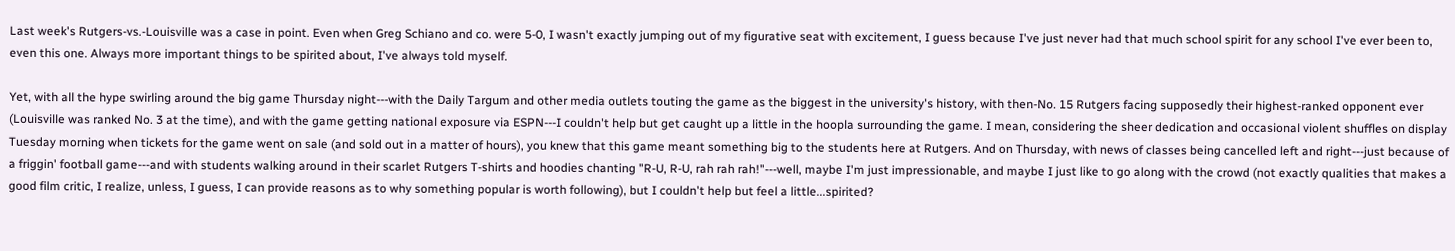Last week's Rutgers-vs.-Louisville was a case in point. Even when Greg Schiano and co. were 5-0, I wasn't exactly jumping out of my figurative seat with excitement, I guess because I've just never had that much school spirit for any school I've ever been to, even this one. Always more important things to be spirited about, I've always told myself.

Yet, with all the hype swirling around the big game Thursday night---with the Daily Targum and other media outlets touting the game as the biggest in the university's history, with then-No. 15 Rutgers facing supposedly their highest-ranked opponent ever (Louisville was ranked No. 3 at the time), and with the game getting national exposure via ESPN---I couldn't help but get caught up a little in the hoopla surrounding the game. I mean, considering the sheer dedication and occasional violent shuffles on display Tuesday morning when tickets for the game went on sale (and sold out in a matter of hours), you knew that this game meant something big to the students here at Rutgers. And on Thursday, with news of classes being cancelled left and right---just because of a friggin' football game---and with students walking around in their scarlet Rutgers T-shirts and hoodies chanting "R-U, R-U, rah rah rah!"---well, maybe I'm just impressionable, and maybe I just like to go along with the crowd (not exactly qualities that makes a good film critic, I realize, unless, I guess, I can provide reasons as to why something popular is worth following), but I couldn't help but feel a little...spirited?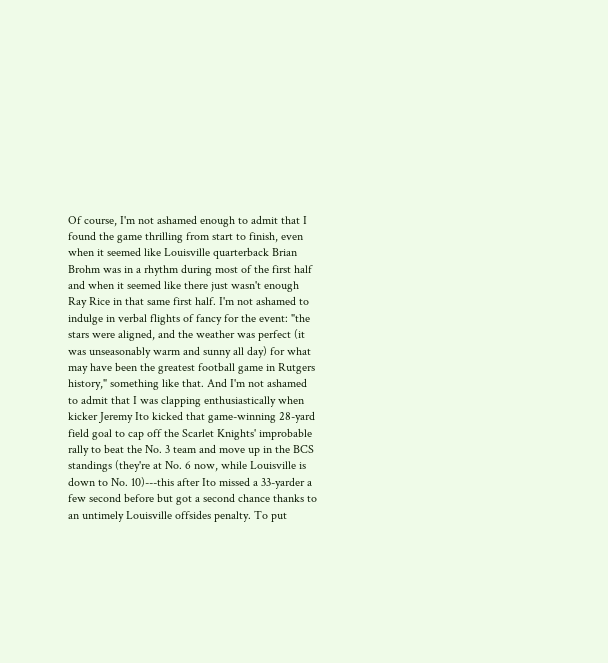Of course, I'm not ashamed enough to admit that I found the game thrilling from start to finish, even when it seemed like Louisville quarterback Brian Brohm was in a rhythm during most of the first half and when it seemed like there just wasn't enough Ray Rice in that same first half. I'm not ashamed to indulge in verbal flights of fancy for the event: "the stars were aligned, and the weather was perfect (it was unseasonably warm and sunny all day) for what may have been the greatest football game in Rutgers history," something like that. And I'm not ashamed to admit that I was clapping enthusiastically when kicker Jeremy Ito kicked that game-winning 28-yard field goal to cap off the Scarlet Knights' improbable rally to beat the No. 3 team and move up in the BCS standings (they're at No. 6 now, while Louisville is down to No. 10)---this after Ito missed a 33-yarder a few second before but got a second chance thanks to an untimely Louisville offsides penalty. To put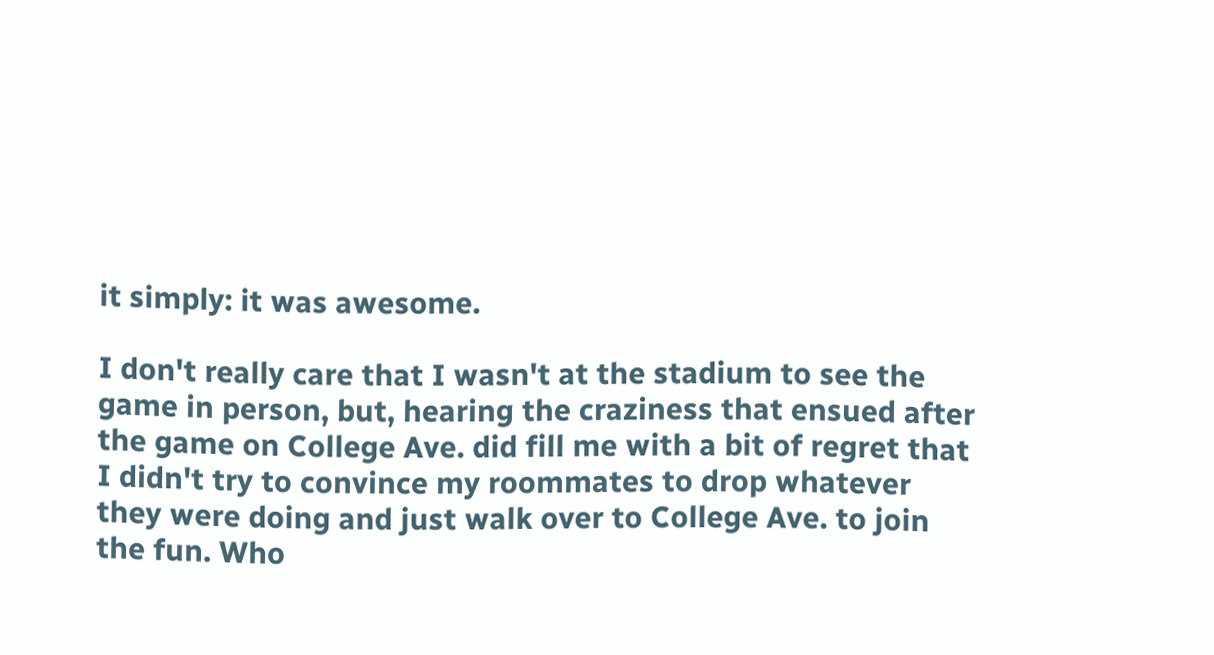it simply: it was awesome.

I don't really care that I wasn't at the stadium to see the game in person, but, hearing the craziness that ensued after the game on College Ave. did fill me with a bit of regret that I didn't try to convince my roommates to drop whatever they were doing and just walk over to College Ave. to join the fun. Who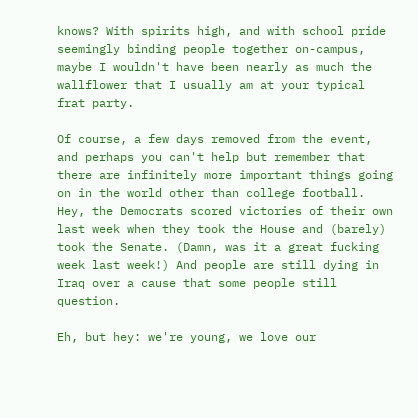knows? With spirits high, and with school pride seemingly binding people together on-campus, maybe I wouldn't have been nearly as much the wallflower that I usually am at your typical frat party.

Of course, a few days removed from the event, and perhaps you can't help but remember that there are infinitely more important things going on in the world other than college football. Hey, the Democrats scored victories of their own last week when they took the House and (barely) took the Senate. (Damn, was it a great fucking week last week!) And people are still dying in Iraq over a cause that some people still question.

Eh, but hey: we're young, we love our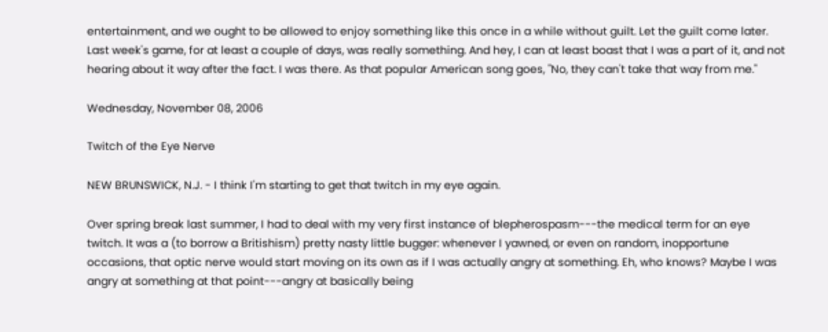entertainment, and we ought to be allowed to enjoy something like this once in a while without guilt. Let the guilt come later. Last week's game, for at least a couple of days, was really something. And hey, I can at least boast that I was a part of it, and not hearing about it way after the fact. I was there. As that popular American song goes, "No, they can't take that way from me."

Wednesday, November 08, 2006

Twitch of the Eye Nerve

NEW BRUNSWICK, N.J. - I think I'm starting to get that twitch in my eye again.

Over spring break last summer, I had to deal with my very first instance of blepherospasm---the medical term for an eye twitch. It was a (to borrow a Britishism) pretty nasty little bugger: whenever I yawned, or even on random, inopportune occasions, that optic nerve would start moving on its own as if I was actually angry at something. Eh, who knows? Maybe I was angry at something at that point---angry at basically being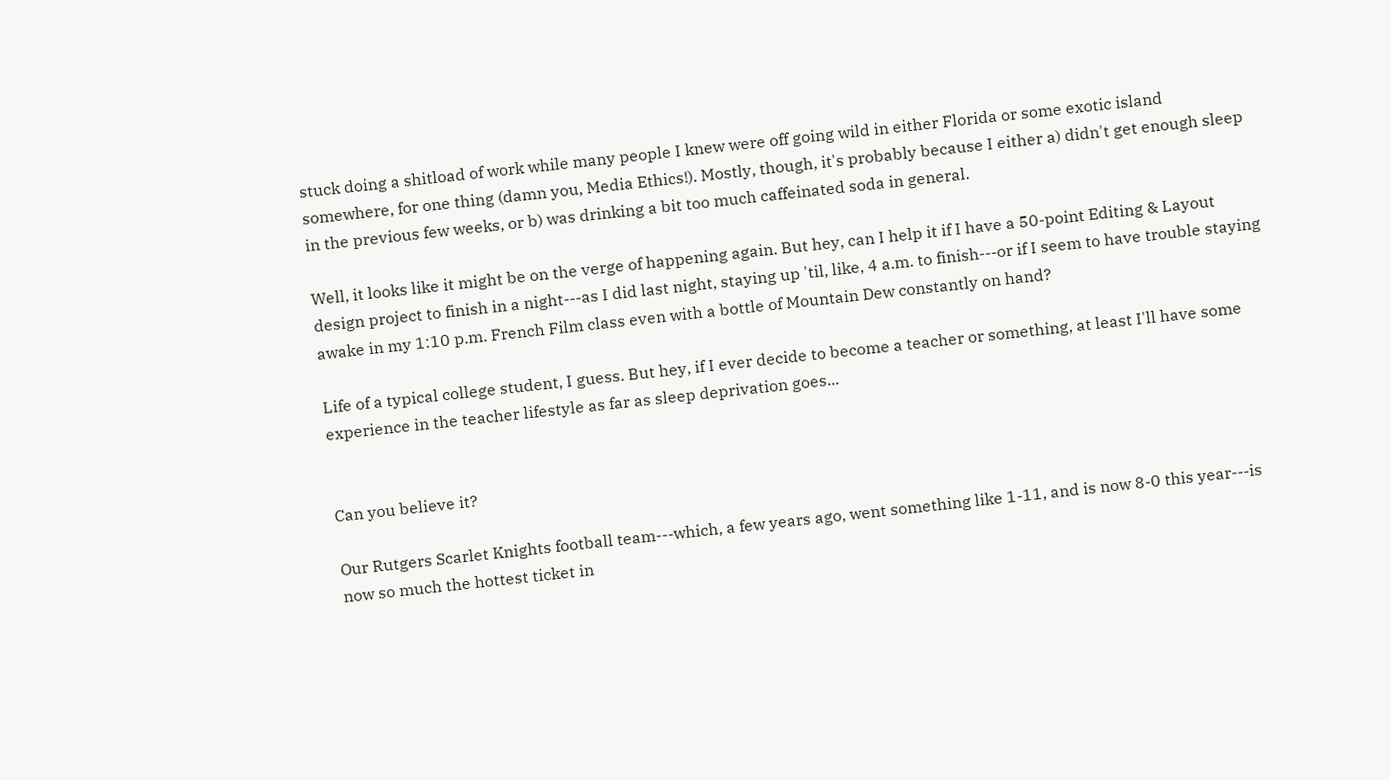stuck doing a shitload of work while many people I knew were off going wild in either Florida or some exotic island somewhere, for one thing (damn you, Media Ethics!). Mostly, though, it's probably because I either a) didn't get enough sleep in the previous few weeks, or b) was drinking a bit too much caffeinated soda in general.

Well, it looks like it might be on the verge of happening again. But hey, can I help it if I have a 50-point Editing & Layout design project to finish in a night---as I did last night, staying up 'til, like, 4 a.m. to finish---or if I seem to have trouble staying awake in my 1:10 p.m. French Film class even with a bottle of Mountain Dew constantly on hand?

Life of a typical college student, I guess. But hey, if I ever decide to become a teacher or something, at least I'll have some experience in the teacher lifestyle as far as sleep deprivation goes...


Can you believe it?

Our Rutgers Scarlet Knights football team---which, a few years ago, went something like 1-11, and is now 8-0 this year---is now so much the hottest ticket in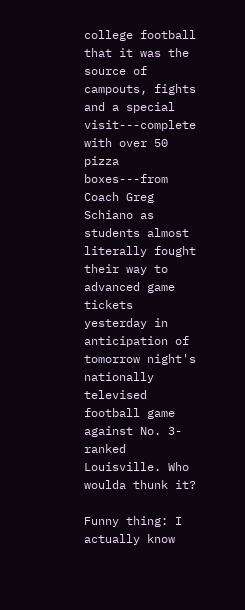college football that it was the source of campouts, fights and a special visit---complete with over 50 pizza boxes---from Coach Greg Schiano as students almost literally fought their way to advanced game tickets yesterday in anticipation of tomorrow night's nationally televised football game against No. 3-ranked Louisville. Who woulda thunk it?

Funny thing: I actually know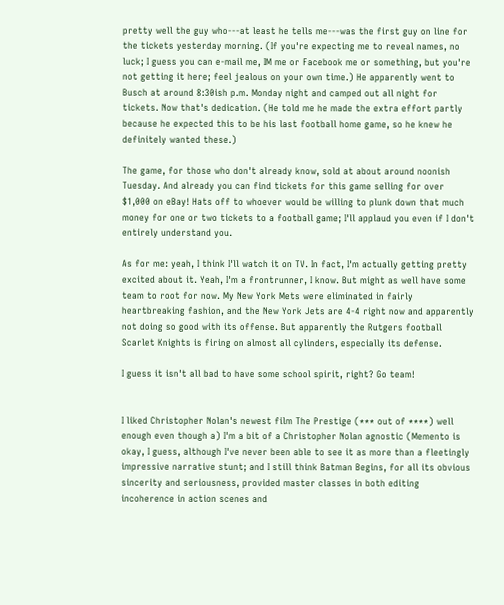pretty well the guy who---at least he tells me---was the first guy on line for the tickets yesterday morning. (If you're expecting me to reveal names, no luck; I guess you can e-mail me, IM me or Facebook me or something, but you're not getting it here; feel jealous on your own time.) He apparently went to Busch at around 8:30ish p.m. Monday night and camped out all night for tickets. Now that's dedication. (He told me he made the extra effort partly because he expected this to be his last football home game, so he knew he definitely wanted these.)

The game, for those who don't already know, sold at about around noonish Tuesday. And already you can find tickets for this game selling for over $1,000 on eBay! Hats off to whoever would be willing to plunk down that much money for one or two tickets to a football game; I'll applaud you even if I don't entirely understand you.

As for me: yeah, I think I'll watch it on TV. In fact, I'm actually getting pretty excited about it. Yeah, I'm a frontrunner, I know. But might as well have some team to root for now. My New York Mets were eliminated in fairly heartbreaking fashion, and the New York Jets are 4-4 right now and apparently not doing so good with its offense. But apparently the Rutgers football Scarlet Knights is firing on almost all cylinders, especially its defense.

I guess it isn't all bad to have some school spirit, right? Go team!


I liked Christopher Nolan's newest film The Prestige (*** out of ****) well enough even though a) I'm a bit of a Christopher Nolan agnostic (Memento is okay, I guess, although I've never been able to see it as more than a fleetingly impressive narrative stunt; and I still think Batman Begins, for all its obvious sincerity and seriousness, provided master classes in both editing incoherence in action scenes and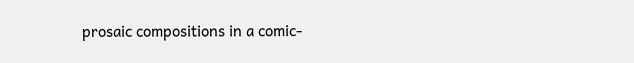prosaic compositions in a comic-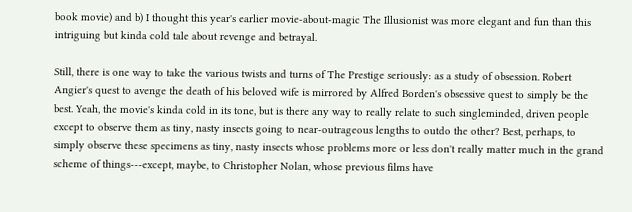book movie) and b) I thought this year's earlier movie-about-magic The Illusionist was more elegant and fun than this intriguing but kinda cold tale about revenge and betrayal.

Still, there is one way to take the various twists and turns of The Prestige seriously: as a study of obsession. Robert Angier's quest to avenge the death of his beloved wife is mirrored by Alfred Borden's obsessive quest to simply be the best. Yeah, the movie's kinda cold in its tone, but is there any way to really relate to such singleminded, driven people except to observe them as tiny, nasty insects going to near-outrageous lengths to outdo the other? Best, perhaps, to simply observe these specimens as tiny, nasty insects whose problems more or less don't really matter much in the grand scheme of things---except, maybe, to Christopher Nolan, whose previous films have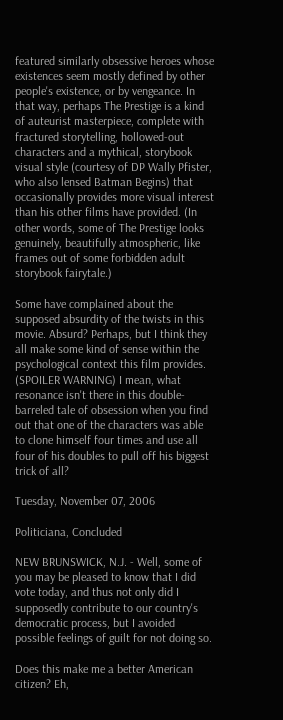featured similarly obsessive heroes whose existences seem mostly defined by other people's existence, or by vengeance. In that way, perhaps The Prestige is a kind of auteurist masterpiece, complete with fractured storytelling, hollowed-out characters and a mythical, storybook visual style (courtesy of DP Wally Pfister, who also lensed Batman Begins) that occasionally provides more visual interest than his other films have provided. (In other words, some of The Prestige looks genuinely, beautifully atmospheric, like frames out of some forbidden adult storybook fairytale.)

Some have complained about the supposed absurdity of the twists in this movie. Absurd? Perhaps, but I think they all make some kind of sense within the psychological context this film provides. (SPOILER WARNING) I mean, what resonance isn't there in this double-barreled tale of obsession when you find out that one of the characters was able to clone himself four times and use all four of his doubles to pull off his biggest trick of all?

Tuesday, November 07, 2006

Politiciana, Concluded

NEW BRUNSWICK, N.J. - Well, some of you may be pleased to know that I did vote today, and thus not only did I supposedly contribute to our country's democratic process, but I avoided possible feelings of guilt for not doing so.

Does this make me a better American citizen? Eh,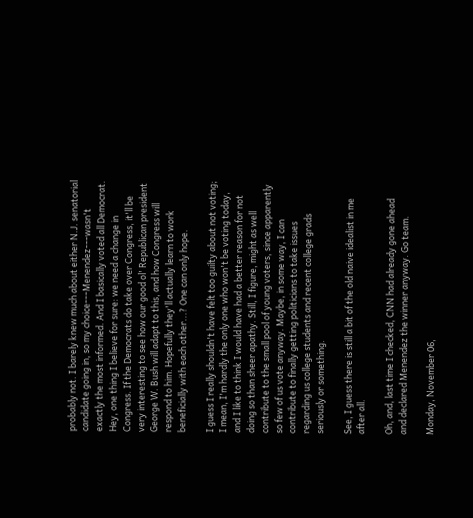probably not. I barely knew much about either N.J. senatorial candidate going in, so my choice---Menendez---wasn't exactly the most informed. And I basically voted all Democrat. Hey, one thing I believe for sure: we need a change in Congress. If the Democrats do take over Congress, it'll be very interesting to see how our good ol' Republican president George W. Bush will adapt to this, and how Congress will respond to him. Hopefully they'll actually learn to work beneficially with each other...? One can only hope.

I guess I really shouldn't have felt too guilty about not voting; I mean, I'm hardly the only one who won't be voting today, and I like to think I would have had a better reason for not doing so than sheer apathy. Still, I figure, might as well contribute to the small pool of young voters, since apparently so few of us vote anyway. Maybe, in some way, I can contribute to finally getting politicians to take issues regarding us college students and recent college grads seriously or something.

See, I guess there is still a bit of the old naive idealist in me after all.

Oh, and, last time I checked, CNN had already gone ahead and declared Menendez the winner anyway. Go team.

Monday, November 06,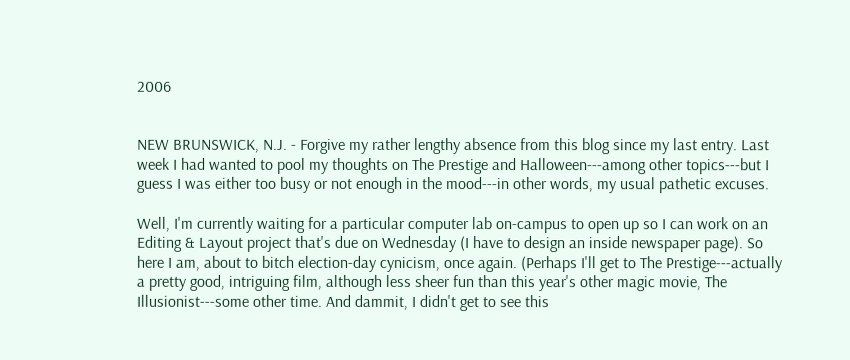2006


NEW BRUNSWICK, N.J. - Forgive my rather lengthy absence from this blog since my last entry. Last week I had wanted to pool my thoughts on The Prestige and Halloween---among other topics---but I guess I was either too busy or not enough in the mood---in other words, my usual pathetic excuses.

Well, I'm currently waiting for a particular computer lab on-campus to open up so I can work on an Editing & Layout project that's due on Wednesday (I have to design an inside newspaper page). So here I am, about to bitch election-day cynicism, once again. (Perhaps I'll get to The Prestige---actually a pretty good, intriguing film, although less sheer fun than this year's other magic movie, The Illusionist---some other time. And dammit, I didn't get to see this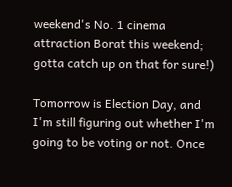weekend's No. 1 cinema attraction Borat this weekend; gotta catch up on that for sure!)

Tomorrow is Election Day, and I'm still figuring out whether I'm going to be voting or not. Once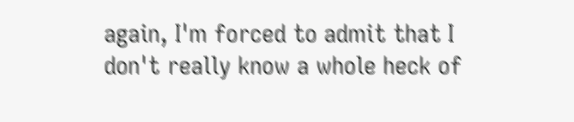again, I'm forced to admit that I don't really know a whole heck of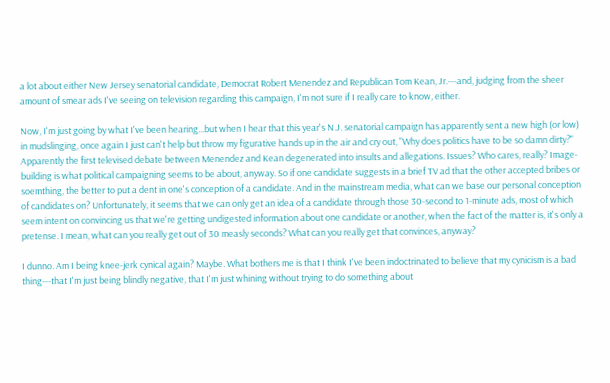a lot about either New Jersey senatorial candidate, Democrat Robert Menendez and Republican Tom Kean, Jr.---and, judging from the sheer amount of smear ads I've seeing on television regarding this campaign, I'm not sure if I really care to know, either.

Now, I'm just going by what I've been hearing...but when I hear that this year's N.J. senatorial campaign has apparently sent a new high (or low) in mudslinging, once again I just can't help but throw my figurative hands up in the air and cry out, "Why does politics have to be so damn dirty?" Apparently the first televised debate between Menendez and Kean degenerated into insults and allegations. Issues? Who cares, really? Image-building is what political campaigning seems to be about, anyway. So if one candidate suggests in a brief TV ad that the other accepted bribes or soemthing, the better to put a dent in one's conception of a candidate. And in the mainstream media, what can we base our personal conception of candidates on? Unfortunately, it seems that we can only get an idea of a candidate through those 30-second to 1-minute ads, most of which seem intent on convincing us that we're getting undigested information about one candidate or another, when the fact of the matter is, it's only a pretense. I mean, what can you really get out of 30 measly seconds? What can you really get that convinces, anyway?

I dunno. Am I being knee-jerk cynical again? Maybe. What bothers me is that I think I've been indoctrinated to believe that my cynicism is a bad thing---that I'm just being blindly negative, that I'm just whining without trying to do something about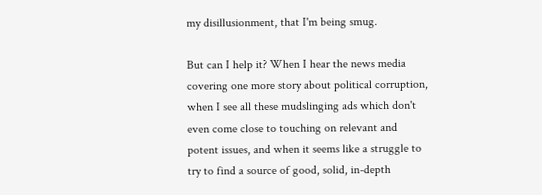my disillusionment, that I'm being smug.

But can I help it? When I hear the news media covering one more story about political corruption, when I see all these mudslinging ads which don't even come close to touching on relevant and potent issues, and when it seems like a struggle to try to find a source of good, solid, in-depth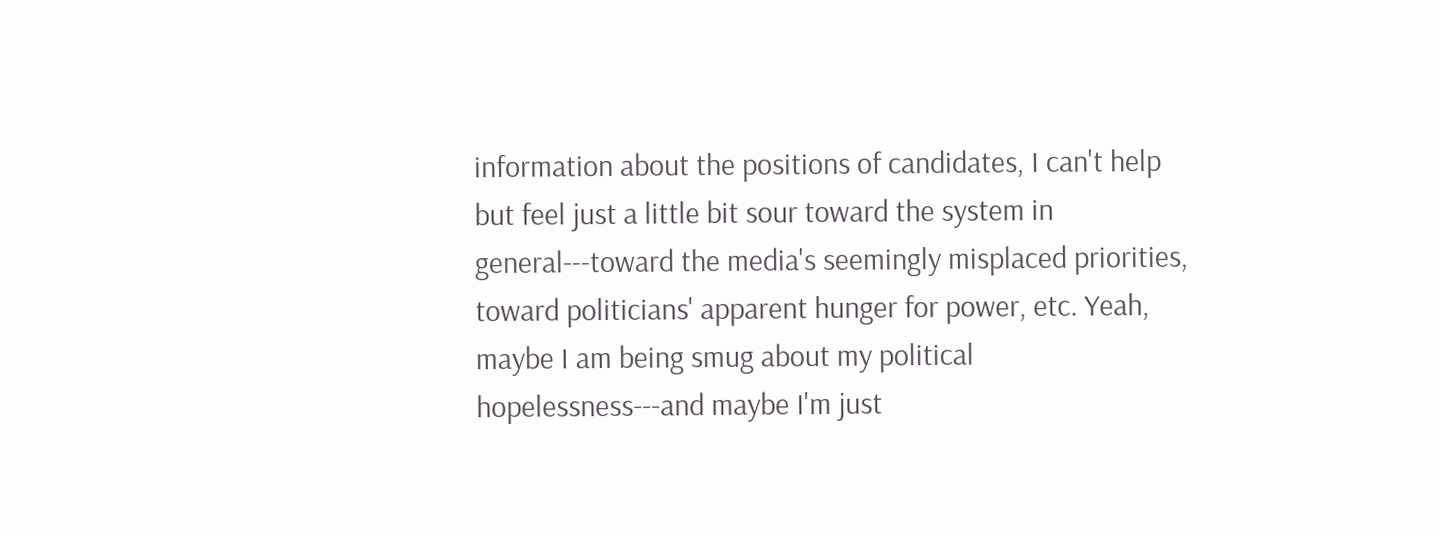information about the positions of candidates, I can't help but feel just a little bit sour toward the system in general---toward the media's seemingly misplaced priorities, toward politicians' apparent hunger for power, etc. Yeah, maybe I am being smug about my political hopelessness---and maybe I'm just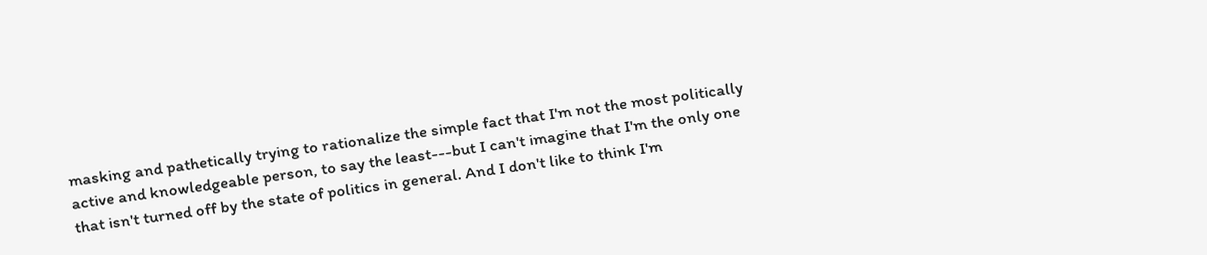masking and pathetically trying to rationalize the simple fact that I'm not the most politically active and knowledgeable person, to say the least---but I can't imagine that I'm the only one that isn't turned off by the state of politics in general. And I don't like to think I'm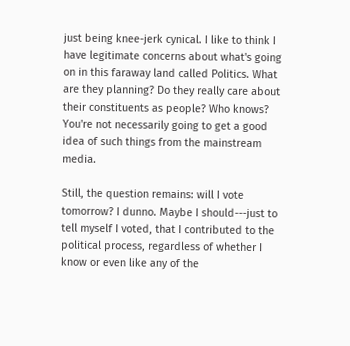just being knee-jerk cynical. I like to think I have legitimate concerns about what's going on in this faraway land called Politics. What are they planning? Do they really care about their constituents as people? Who knows? You're not necessarily going to get a good idea of such things from the mainstream media.

Still, the question remains: will I vote tomorrow? I dunno. Maybe I should---just to tell myself I voted, that I contributed to the political process, regardless of whether I know or even like any of the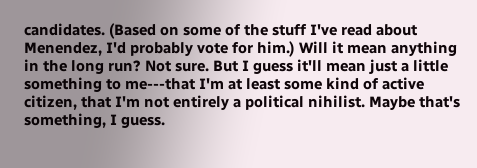candidates. (Based on some of the stuff I've read about Menendez, I'd probably vote for him.) Will it mean anything in the long run? Not sure. But I guess it'll mean just a little something to me---that I'm at least some kind of active citizen, that I'm not entirely a political nihilist. Maybe that's something, I guess.